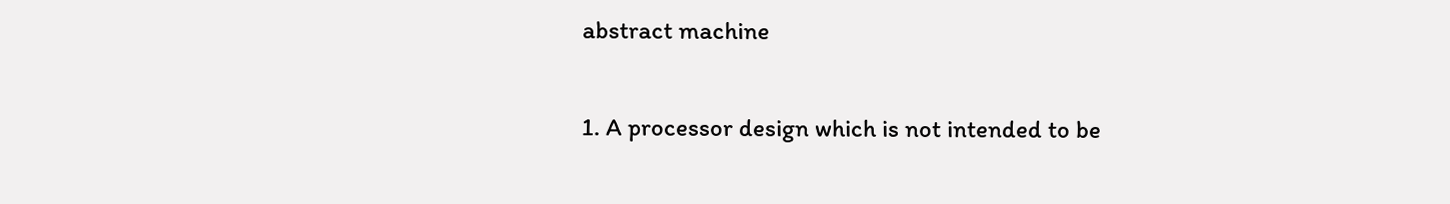abstract machine


1. A processor design which is not intended to be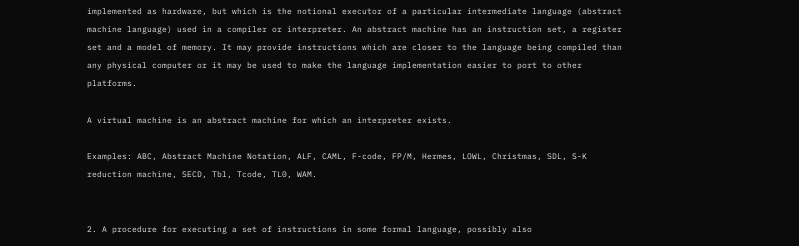implemented as hardware, but which is the notional executor of a particular intermediate language (abstract machine language) used in a compiler or interpreter. An abstract machine has an instruction set, a register set and a model of memory. It may provide instructions which are closer to the language being compiled than any physical computer or it may be used to make the language implementation easier to port to other platforms.

A virtual machine is an abstract machine for which an interpreter exists.

Examples: ABC, Abstract Machine Notation, ALF, CAML, F-code, FP/M, Hermes, LOWL, Christmas, SDL, S-K reduction machine, SECD, Tbl, Tcode, TL0, WAM.


2. A procedure for executing a set of instructions in some formal language, possibly also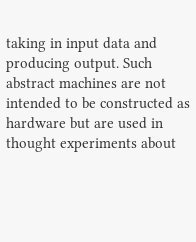taking in input data and producing output. Such abstract machines are not intended to be constructed as hardware but are used in thought experiments about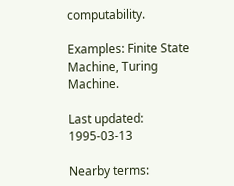computability.

Examples: Finite State Machine, Turing Machine.

Last updated: 1995-03-13

Nearby terms: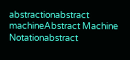abstractionabstract machineAbstract Machine Notationabstract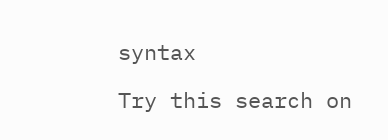syntax

Try this search on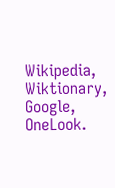Wikipedia, Wiktionary, Google, OneLook.